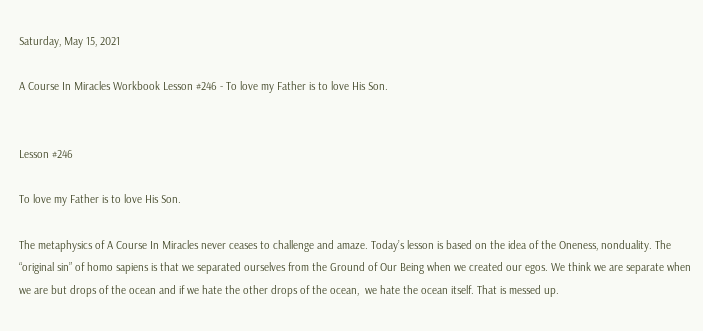Saturday, May 15, 2021

A Course In Miracles Workbook Lesson #246 - To love my Father is to love His Son.


Lesson #246

To love my Father is to love His Son.

The metaphysics of A Course In Miracles never ceases to challenge and amaze. Today’s lesson is based on the idea of the Oneness, nonduality. The “original sin” of homo sapiens is that we separated ourselves from the Ground of Our Being when we created our egos. We think we are separate when we are but drops of the ocean and if we hate the other drops of the ocean,  we hate the ocean itself. That is messed up.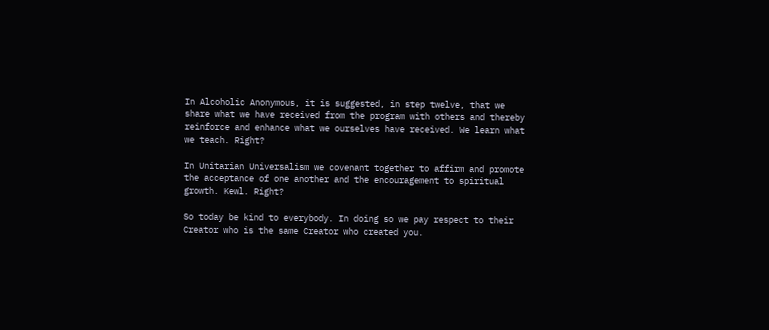In Alcoholic Anonymous, it is suggested, in step twelve, that we share what we have received from the program with others and thereby reinforce and enhance what we ourselves have received. We learn what we teach. Right?

In Unitarian Universalism we covenant together to affirm and promote the acceptance of one another and the encouragement to spiritual growth. Kewl. Right?

So today be kind to everybody. In doing so we pay respect to their Creator who is the same Creator who created you.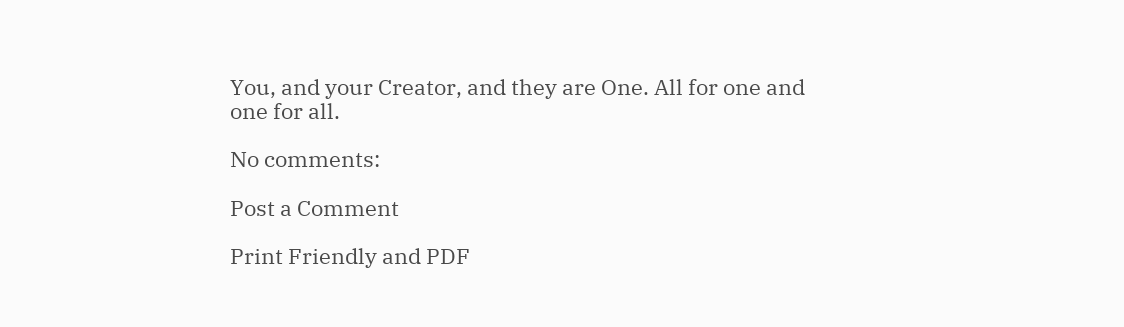You, and your Creator, and they are One. All for one and one for all.

No comments:

Post a Comment

Print Friendly and PDF